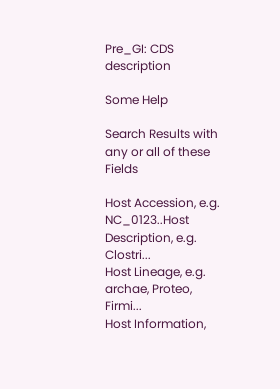Pre_GI: CDS description

Some Help

Search Results with any or all of these Fields

Host Accession, e.g. NC_0123..Host Description, e.g. Clostri...
Host Lineage, e.g. archae, Proteo, Firmi...
Host Information,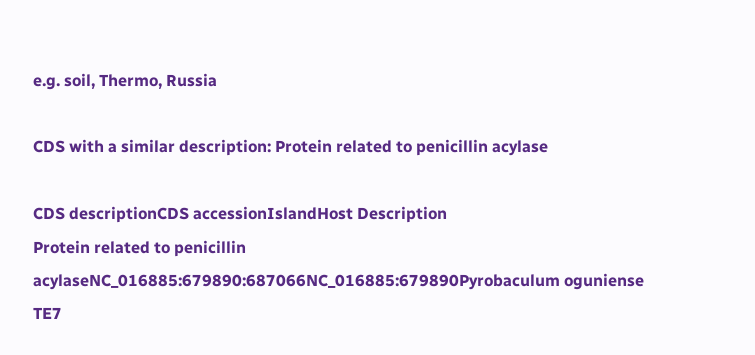e.g. soil, Thermo, Russia

CDS with a similar description: Protein related to penicillin acylase

CDS descriptionCDS accessionIslandHost Description
Protein related to penicillin acylaseNC_016885:679890:687066NC_016885:679890Pyrobaculum oguniense TE7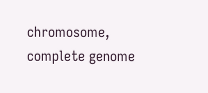chromosome, complete genome